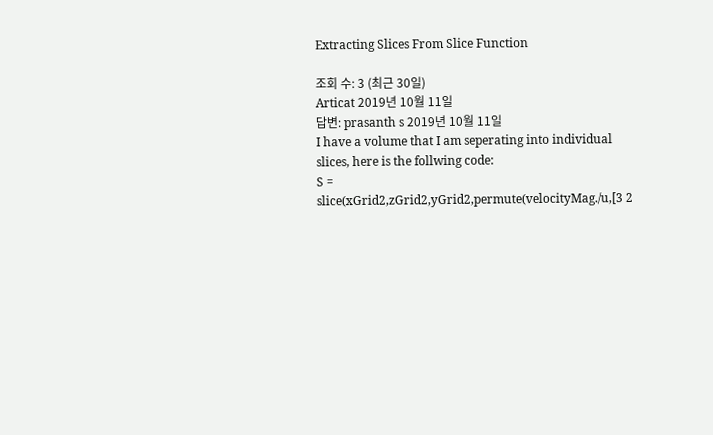Extracting Slices From Slice Function

조회 수: 3 (최근 30일)
Articat 2019년 10월 11일
답변: prasanth s 2019년 10월 11일
I have a volume that I am seperating into individual slices, here is the follwing code:
S = slice(xGrid2,zGrid2,yGrid2,permute(velocityMag./u,[3 2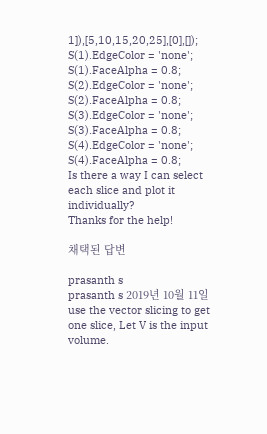1]),[5,10,15,20,25],[0],[]);
S(1).EdgeColor = 'none';
S(1).FaceAlpha = 0.8;
S(2).EdgeColor = 'none';
S(2).FaceAlpha = 0.8;
S(3).EdgeColor = 'none';
S(3).FaceAlpha = 0.8;
S(4).EdgeColor = 'none';
S(4).FaceAlpha = 0.8;
Is there a way I can select each slice and plot it individually?
Thanks for the help!

채택된 답변

prasanth s
prasanth s 2019년 10월 11일
use the vector slicing to get one slice, Let V is the input volume.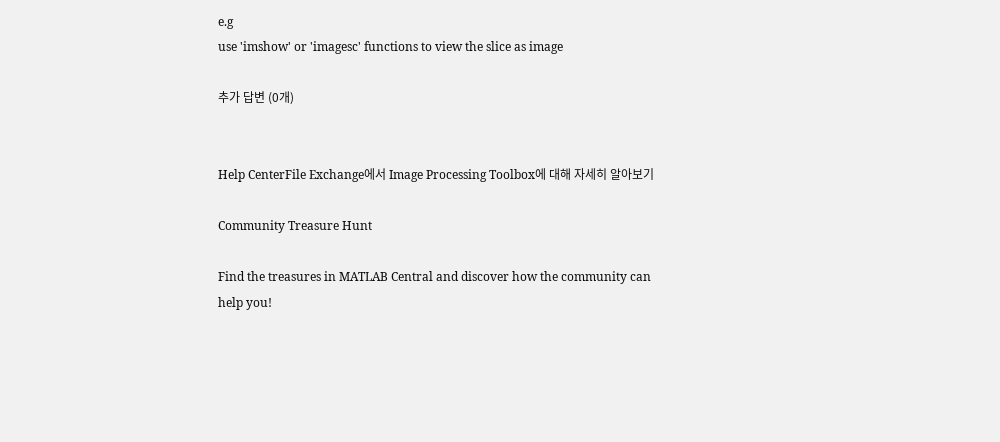e.g
use 'imshow' or 'imagesc' functions to view the slice as image

추가 답변 (0개)


Help CenterFile Exchange에서 Image Processing Toolbox에 대해 자세히 알아보기

Community Treasure Hunt

Find the treasures in MATLAB Central and discover how the community can help you!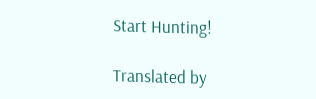Start Hunting!

Translated by